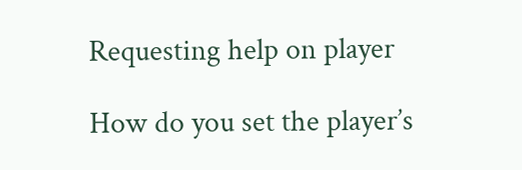Requesting help on player

How do you set the player’s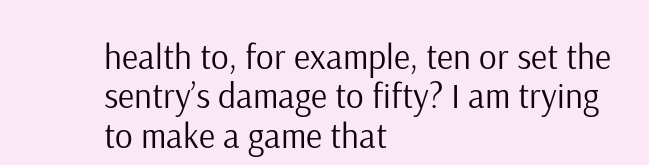health to, for example, ten or set the sentry’s damage to fifty? I am trying to make a game that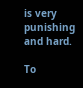is very punishing and hard.

To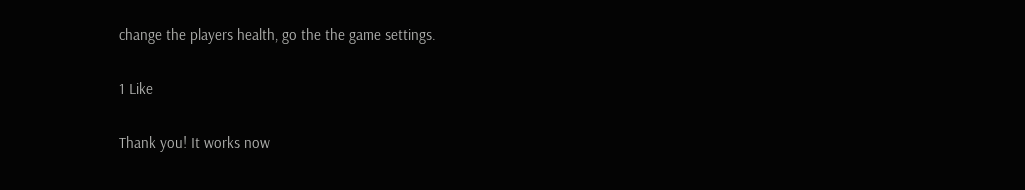change the players health, go the the game settings.

1 Like

Thank you! It works now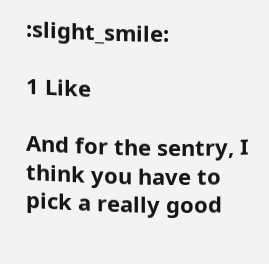:slight_smile:

1 Like

And for the sentry, I think you have to pick a really good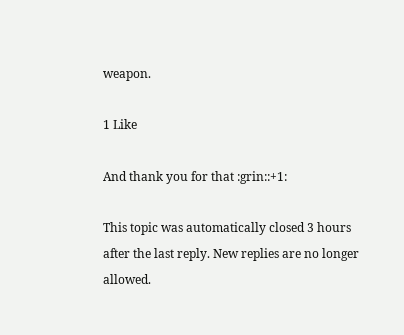weapon.

1 Like

And thank you for that :grin::+1:

This topic was automatically closed 3 hours after the last reply. New replies are no longer allowed.